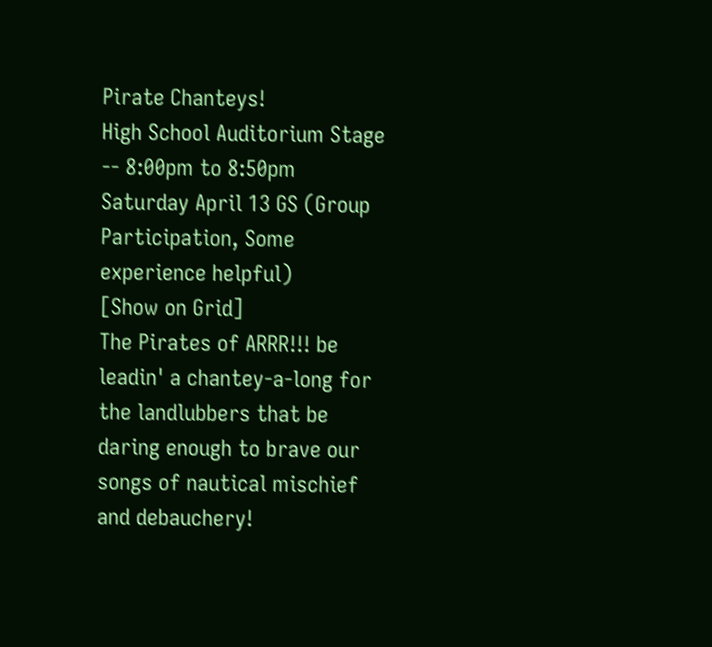Pirate Chanteys!
High School Auditorium Stage -- 8:00pm to 8:50pm Saturday April 13 GS (Group Participation, Some experience helpful)
[Show on Grid]
The Pirates of ARRR!!! be leadin' a chantey-a-long for the landlubbers that be daring enough to brave our songs of nautical mischief and debauchery!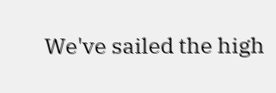We've sailed the high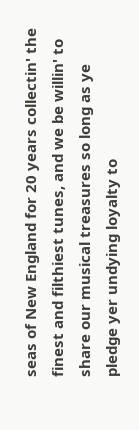seas of New England for 20 years collectin' the finest and filthiest tunes, and we be willin' to share our musical treasures so long as ye pledge yer undying loyalty to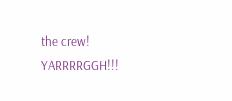the crew! YARRRRGGH!!!